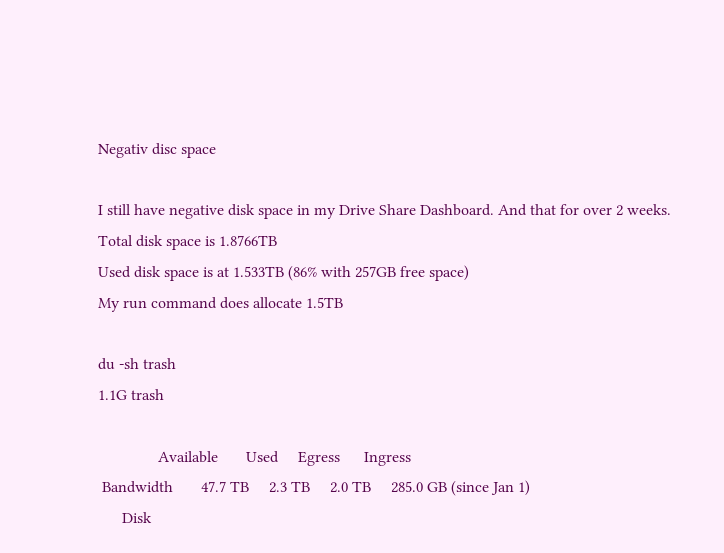Negativ disc space

I still have negative disk space in my Drive Share Dashboard. And that for over 2 weeks.
Total disk space is 1.8766TB
Used disk space is at 1.533TB (86% with 257GB free space)
My run command does allocate 1.5TB

du -sh trash
1.1G trash

               Available       Used     Egress      Ingress
 Bandwidth       47.7 TB     2.3 TB     2.0 TB     285.0 GB (since Jan 1)
      Disk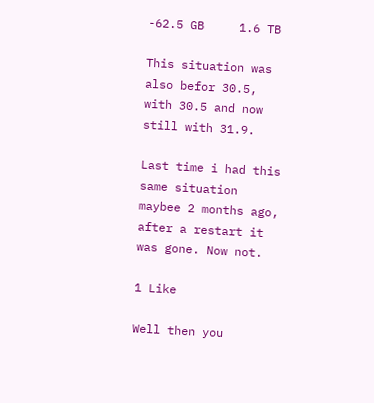-62.5 GB     1.6 TB

This situation was also befor 30.5, with 30.5 and now still with 31.9.

Last time i had this same situation maybee 2 months ago, after a restart it was gone. Now not.

1 Like

Well then you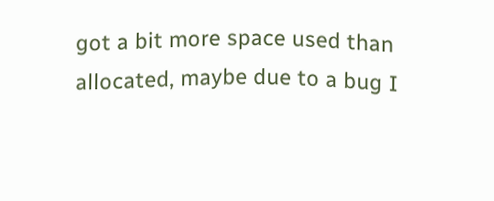got a bit more space used than allocated, maybe due to a bug I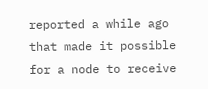reported a while ago that made it possible for a node to receive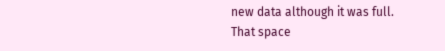new data although it was full.
That space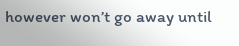however won’t go away until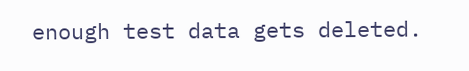enough test data gets deleted.